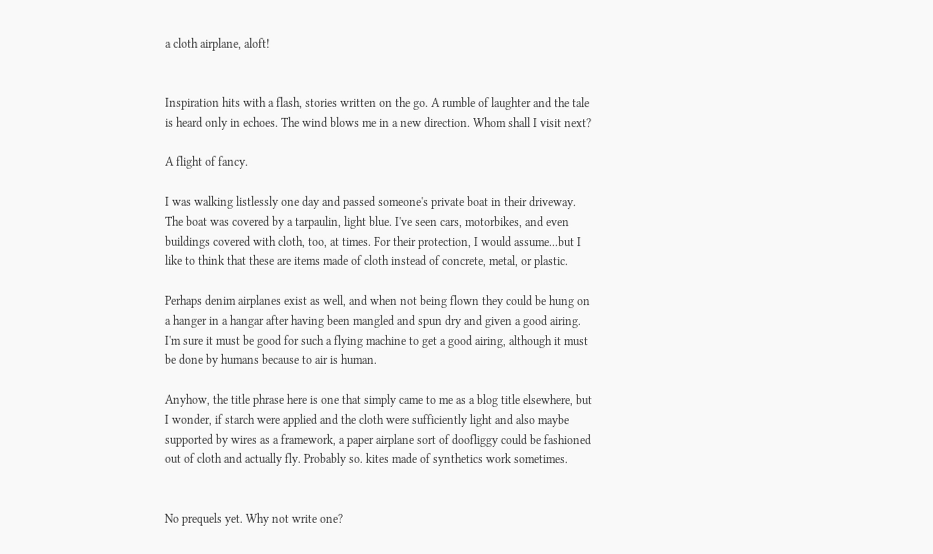a cloth airplane, aloft!


Inspiration hits with a flash, stories written on the go. A rumble of laughter and the tale is heard only in echoes. The wind blows me in a new direction. Whom shall I visit next?

A flight of fancy.

I was walking listlessly one day and passed someone's private boat in their driveway. The boat was covered by a tarpaulin, light blue. I've seen cars, motorbikes, and even buildings covered with cloth, too, at times. For their protection, I would assume...but I like to think that these are items made of cloth instead of concrete, metal, or plastic.

Perhaps denim airplanes exist as well, and when not being flown they could be hung on a hanger in a hangar after having been mangled and spun dry and given a good airing. I'm sure it must be good for such a flying machine to get a good airing, although it must be done by humans because to air is human.

Anyhow, the title phrase here is one that simply came to me as a blog title elsewhere, but I wonder, if starch were applied and the cloth were sufficiently light and also maybe supported by wires as a framework, a paper airplane sort of doofliggy could be fashioned out of cloth and actually fly. Probably so. kites made of synthetics work sometimes.


No prequels yet. Why not write one?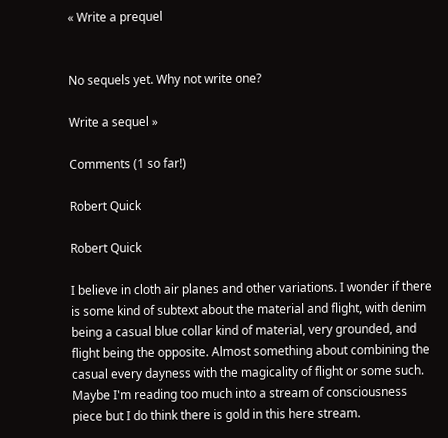« Write a prequel


No sequels yet. Why not write one?

Write a sequel »

Comments (1 so far!)

Robert Quick

Robert Quick

I believe in cloth air planes and other variations. I wonder if there is some kind of subtext about the material and flight, with denim being a casual blue collar kind of material, very grounded, and flight being the opposite. Almost something about combining the casual every dayness with the magicality of flight or some such. Maybe I'm reading too much into a stream of consciousness piece but I do think there is gold in this here stream.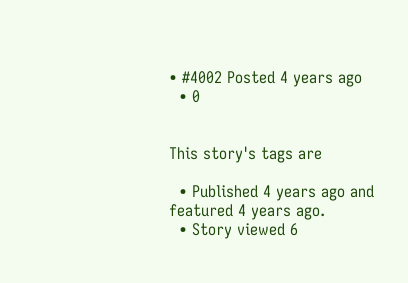• #4002 Posted 4 years ago
  • 0


This story's tags are

  • Published 4 years ago and featured 4 years ago.
  • Story viewed 6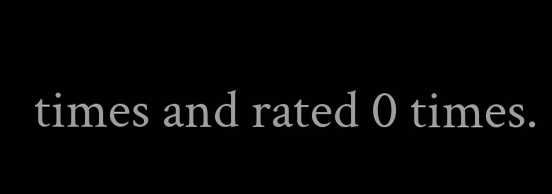times and rated 0 times.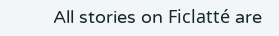All stories on Ficlatté are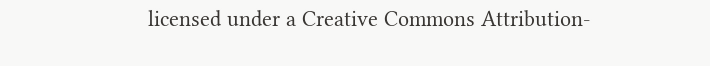licensed under a Creative Commons Attribution-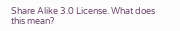Share Alike 3.0 License. What does this mean?